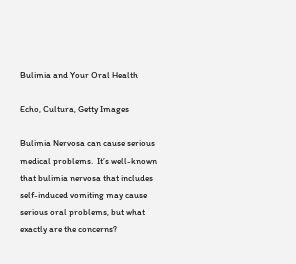Bulimia and Your Oral Health

Echo, Cultura, Getty Images

Bulimia Nervosa can cause serious medical problems.  It’s well-known that bulimia nervosa that includes self-induced vomiting may cause serious oral problems, but what exactly are the concerns?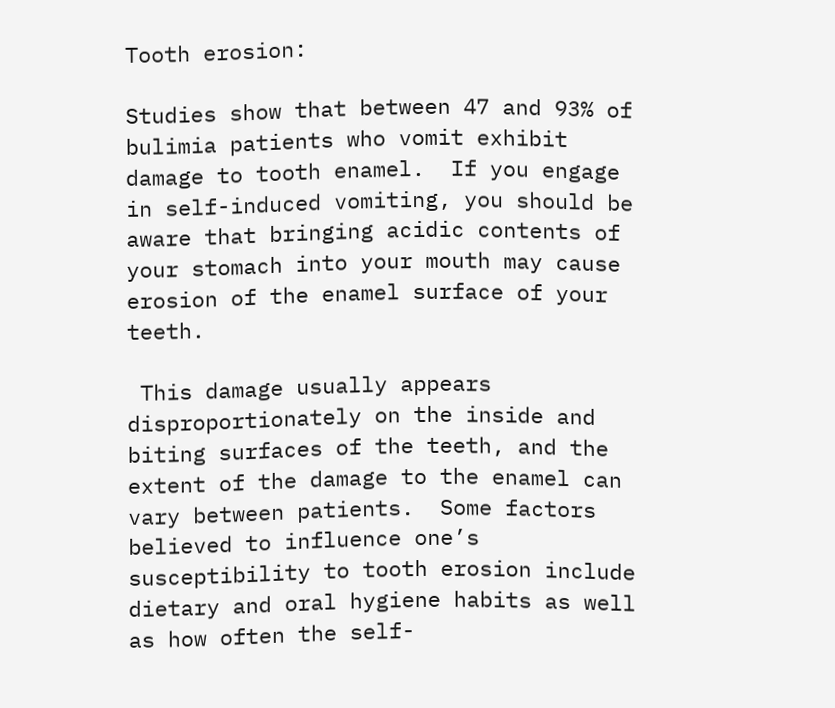Tooth erosion:

Studies show that between 47 and 93% of bulimia patients who vomit exhibit damage to tooth enamel.  If you engage in self-induced vomiting, you should be aware that bringing acidic contents of your stomach into your mouth may cause erosion of the enamel surface of your teeth.

 This damage usually appears disproportionately on the inside and biting surfaces of the teeth, and the extent of the damage to the enamel can vary between patients.  Some factors believed to influence one’s susceptibility to tooth erosion include dietary and oral hygiene habits as well as how often the self-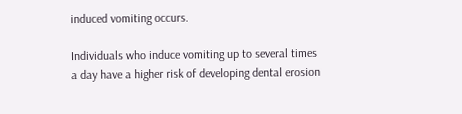induced vomiting occurs.

Individuals who induce vomiting up to several times a day have a higher risk of developing dental erosion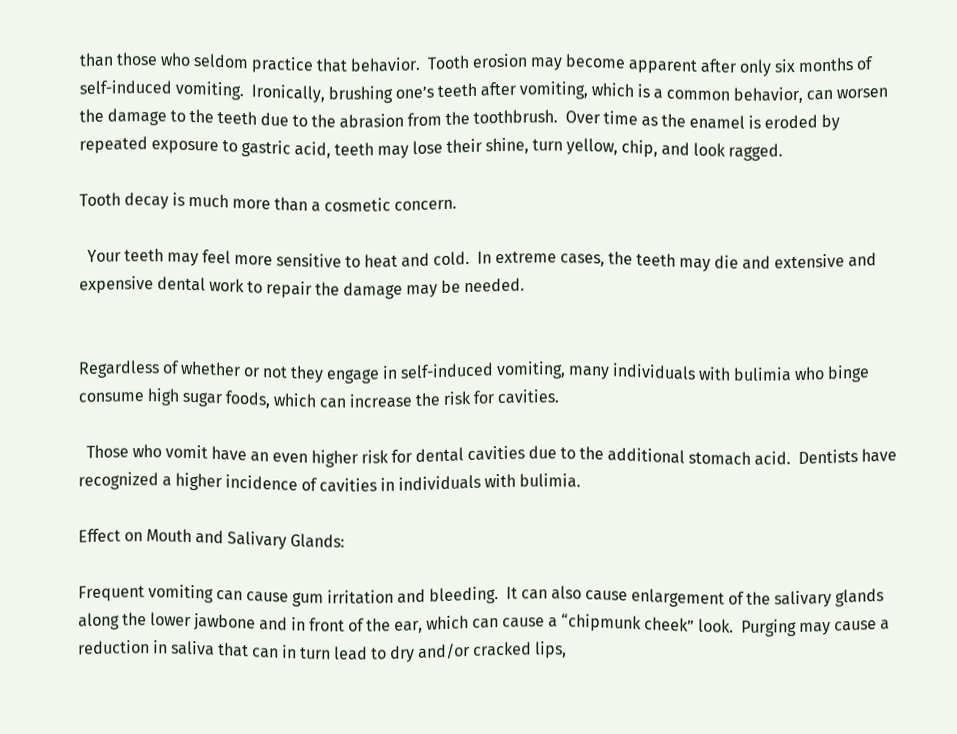than those who seldom practice that behavior.  Tooth erosion may become apparent after only six months of self-induced vomiting.  Ironically, brushing one’s teeth after vomiting, which is a common behavior, can worsen the damage to the teeth due to the abrasion from the toothbrush.  Over time as the enamel is eroded by repeated exposure to gastric acid, teeth may lose their shine, turn yellow, chip, and look ragged.

Tooth decay is much more than a cosmetic concern.

  Your teeth may feel more sensitive to heat and cold.  In extreme cases, the teeth may die and extensive and expensive dental work to repair the damage may be needed.


Regardless of whether or not they engage in self-induced vomiting, many individuals with bulimia who binge consume high sugar foods, which can increase the risk for cavities.

  Those who vomit have an even higher risk for dental cavities due to the additional stomach acid.  Dentists have recognized a higher incidence of cavities in individuals with bulimia.

Effect on Mouth and Salivary Glands:

Frequent vomiting can cause gum irritation and bleeding.  It can also cause enlargement of the salivary glands along the lower jawbone and in front of the ear, which can cause a “chipmunk cheek” look.  Purging may cause a reduction in saliva that can in turn lead to dry and/or cracked lips,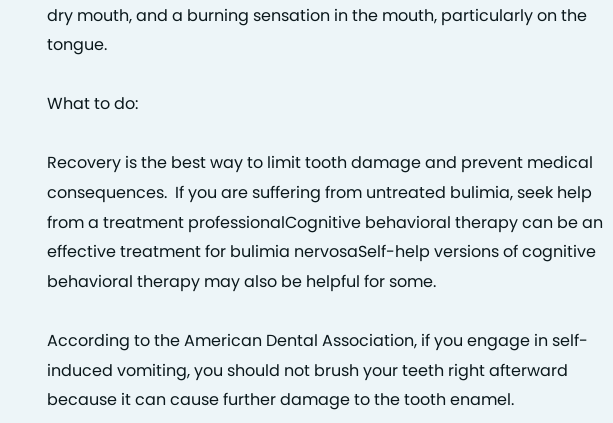dry mouth, and a burning sensation in the mouth, particularly on the tongue.

What to do:

Recovery is the best way to limit tooth damage and prevent medical consequences.  If you are suffering from untreated bulimia, seek help from a treatment professionalCognitive behavioral therapy can be an effective treatment for bulimia nervosaSelf-help versions of cognitive behavioral therapy may also be helpful for some.

According to the American Dental Association, if you engage in self-induced vomiting, you should not brush your teeth right afterward because it can cause further damage to the tooth enamel.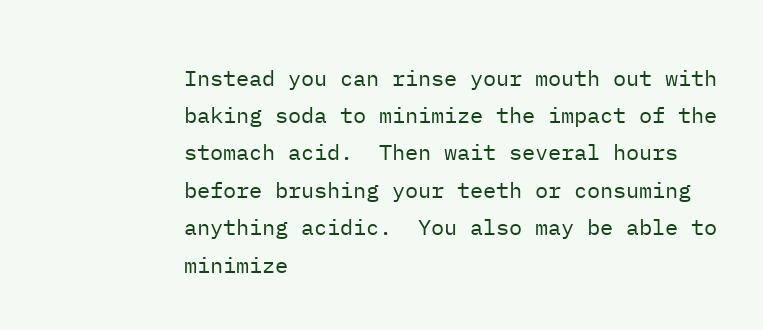Instead you can rinse your mouth out with baking soda to minimize the impact of the stomach acid.  Then wait several hours before brushing your teeth or consuming anything acidic.  You also may be able to minimize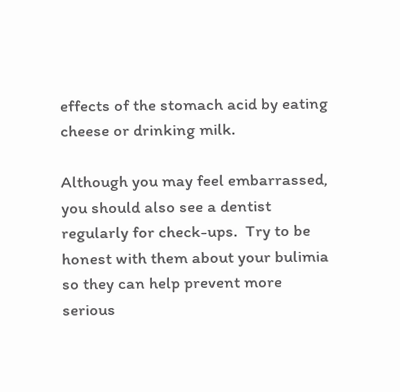effects of the stomach acid by eating cheese or drinking milk.

Although you may feel embarrassed, you should also see a dentist regularly for check-ups.  Try to be honest with them about your bulimia so they can help prevent more serious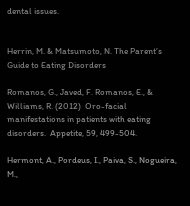dental issues.


Herrin, M. & Matsumoto, N. The Parent’s Guide to Eating Disorders

Romanos, G., Javed, F. Romanos, E., & Williams, R. (2012)  Oro-facial manifestations in patients with eating disorders.  Appetite, 59, 499-504.

Hermont, A., Pordeus, I., Paiva, S., Nogueira, M.,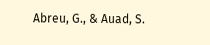Abreu, G., & Auad, S.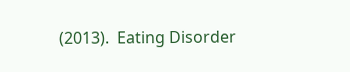(2013).  Eating Disorder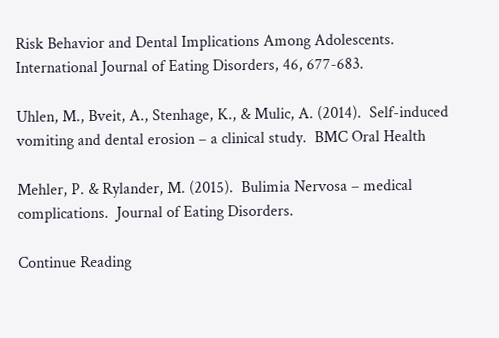Risk Behavior and Dental Implications Among Adolescents.  International Journal of Eating Disorders, 46, 677-683.

Uhlen, M., Bveit, A., Stenhage, K., & Mulic, A. (2014).  Self-induced vomiting and dental erosion – a clinical study.  BMC Oral Health

Mehler, P. & Rylander, M. (2015).  Bulimia Nervosa – medical complications.  Journal of Eating Disorders.

Continue Reading